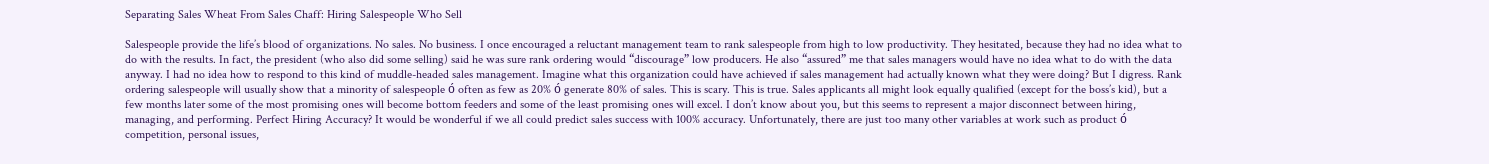Separating Sales Wheat From Sales Chaff: Hiring Salespeople Who Sell

Salespeople provide the life’s blood of organizations. No sales. No business. I once encouraged a reluctant management team to rank salespeople from high to low productivity. They hesitated, because they had no idea what to do with the results. In fact, the president (who also did some selling) said he was sure rank ordering would “discourage” low producers. He also “assured” me that sales managers would have no idea what to do with the data anyway. I had no idea how to respond to this kind of muddle-headed sales management. Imagine what this organization could have achieved if sales management had actually known what they were doing? But I digress. Rank ordering salespeople will usually show that a minority of salespeople ó often as few as 20% ó generate 80% of sales. This is scary. This is true. Sales applicants all might look equally qualified (except for the boss’s kid), but a few months later some of the most promising ones will become bottom feeders and some of the least promising ones will excel. I don’t know about you, but this seems to represent a major disconnect between hiring, managing, and performing. Perfect Hiring Accuracy? It would be wonderful if we all could predict sales success with 100% accuracy. Unfortunately, there are just too many other variables at work such as product ó competition, personal issues,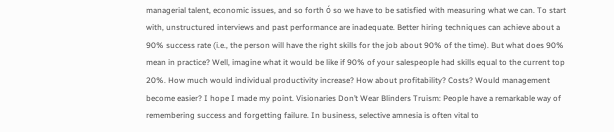managerial talent, economic issues, and so forth ó so we have to be satisfied with measuring what we can. To start with, unstructured interviews and past performance are inadequate. Better hiring techniques can achieve about a 90% success rate (i.e., the person will have the right skills for the job about 90% of the time). But what does 90% mean in practice? Well, imagine what it would be like if 90% of your salespeople had skills equal to the current top 20%. How much would individual productivity increase? How about profitability? Costs? Would management become easier? I hope I made my point. Visionaries Don’t Wear Blinders Truism: People have a remarkable way of remembering success and forgetting failure. In business, selective amnesia is often vital to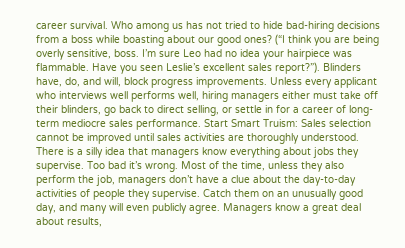career survival. Who among us has not tried to hide bad-hiring decisions from a boss while boasting about our good ones? (“I think you are being overly sensitive, boss. I’m sure Leo had no idea your hairpiece was flammable. Have you seen Leslie’s excellent sales report?”). Blinders have, do, and will, block progress improvements. Unless every applicant who interviews well performs well, hiring managers either must take off their blinders, go back to direct selling, or settle in for a career of long-term mediocre sales performance. Start Smart Truism: Sales selection cannot be improved until sales activities are thoroughly understood. There is a silly idea that managers know everything about jobs they supervise. Too bad it’s wrong. Most of the time, unless they also perform the job, managers don’t have a clue about the day-to-day activities of people they supervise. Catch them on an unusually good day, and many will even publicly agree. Managers know a great deal about results,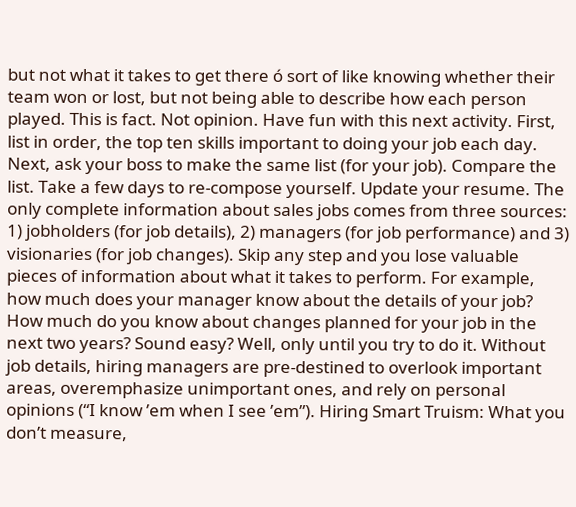but not what it takes to get there ó sort of like knowing whether their team won or lost, but not being able to describe how each person played. This is fact. Not opinion. Have fun with this next activity. First, list in order, the top ten skills important to doing your job each day. Next, ask your boss to make the same list (for your job). Compare the list. Take a few days to re-compose yourself. Update your resume. The only complete information about sales jobs comes from three sources: 1) jobholders (for job details), 2) managers (for job performance) and 3) visionaries (for job changes). Skip any step and you lose valuable pieces of information about what it takes to perform. For example, how much does your manager know about the details of your job? How much do you know about changes planned for your job in the next two years? Sound easy? Well, only until you try to do it. Without job details, hiring managers are pre-destined to overlook important areas, overemphasize unimportant ones, and rely on personal opinions (“I know ’em when I see ’em”). Hiring Smart Truism: What you don’t measure,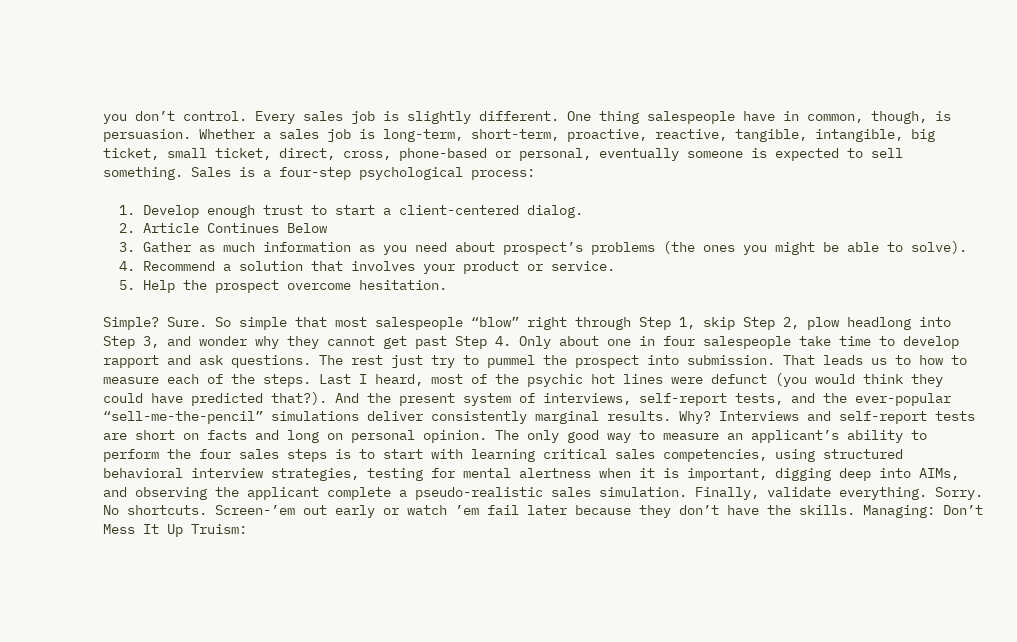you don’t control. Every sales job is slightly different. One thing salespeople have in common, though, is persuasion. Whether a sales job is long-term, short-term, proactive, reactive, tangible, intangible, big ticket, small ticket, direct, cross, phone-based or personal, eventually someone is expected to sell something. Sales is a four-step psychological process:

  1. Develop enough trust to start a client-centered dialog.
  2. Article Continues Below
  3. Gather as much information as you need about prospect’s problems (the ones you might be able to solve).
  4. Recommend a solution that involves your product or service.
  5. Help the prospect overcome hesitation.

Simple? Sure. So simple that most salespeople “blow” right through Step 1, skip Step 2, plow headlong into Step 3, and wonder why they cannot get past Step 4. Only about one in four salespeople take time to develop rapport and ask questions. The rest just try to pummel the prospect into submission. That leads us to how to measure each of the steps. Last I heard, most of the psychic hot lines were defunct (you would think they could have predicted that?). And the present system of interviews, self-report tests, and the ever-popular “sell-me-the-pencil” simulations deliver consistently marginal results. Why? Interviews and self-report tests are short on facts and long on personal opinion. The only good way to measure an applicant’s ability to perform the four sales steps is to start with learning critical sales competencies, using structured behavioral interview strategies, testing for mental alertness when it is important, digging deep into AIMs, and observing the applicant complete a pseudo-realistic sales simulation. Finally, validate everything. Sorry. No shortcuts. Screen-’em out early or watch ’em fail later because they don’t have the skills. Managing: Don’t Mess It Up Truism: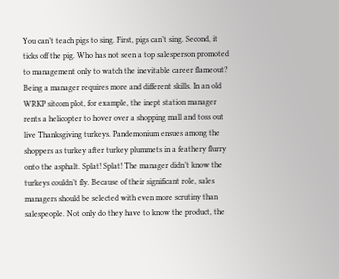You can’t teach pigs to sing. First, pigs can’t sing. Second, it ticks off the pig. Who has not seen a top salesperson promoted to management only to watch the inevitable career flameout? Being a manager requires more and different skills. In an old WRKP sitcom plot, for example, the inept station manager rents a helicopter to hover over a shopping mall and toss out live Thanksgiving turkeys. Pandemonium ensues among the shoppers as turkey after turkey plummets in a feathery flurry onto the asphalt. Splat! Splat! The manager didn’t know the turkeys couldn’t fly. Because of their significant role, sales managers should be selected with even more scrutiny than salespeople. Not only do they have to know the product, the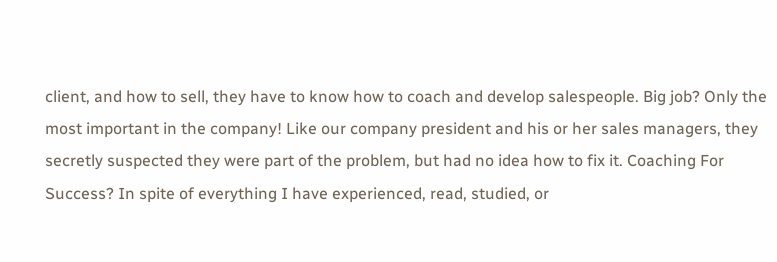client, and how to sell, they have to know how to coach and develop salespeople. Big job? Only the most important in the company! Like our company president and his or her sales managers, they secretly suspected they were part of the problem, but had no idea how to fix it. Coaching For Success? In spite of everything I have experienced, read, studied, or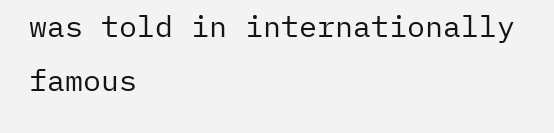was told in internationally famous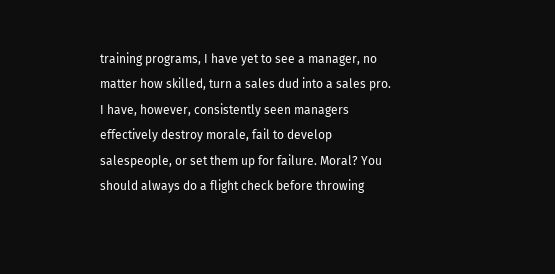training programs, I have yet to see a manager, no matter how skilled, turn a sales dud into a sales pro. I have, however, consistently seen managers effectively destroy morale, fail to develop salespeople, or set them up for failure. Moral? You should always do a flight check before throwing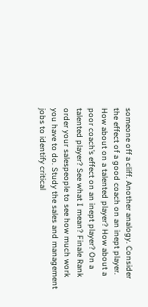someone off a cliff. Another analogy. Consider the effect of a good coach on an inept player. How about on a talented player? How about a poor coach’s effect on an inept player? On a talented player? See what I mean? Finale Rank order your salespeople to see how much work you have to do. Study the sales and management jobs to identify critical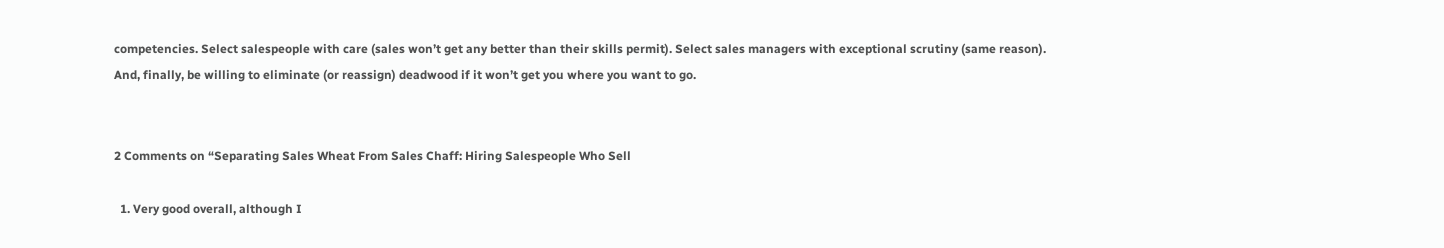competencies. Select salespeople with care (sales won’t get any better than their skills permit). Select sales managers with exceptional scrutiny (same reason). And, finally, be willing to eliminate (or reassign) deadwood if it won’t get you where you want to go.


2 Comments on “Separating Sales Wheat From Sales Chaff: Hiring Salespeople Who Sell

  1. Very good overall, although I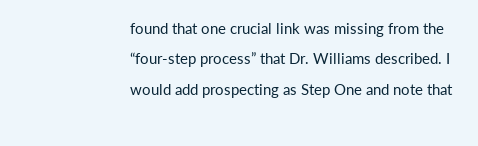found that one crucial link was missing from the “four-step process” that Dr. Williams described. I would add prospecting as Step One and note that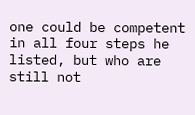one could be competent in all four steps he listed, but who are still not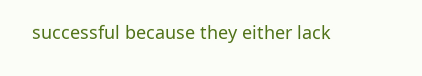successful because they either lack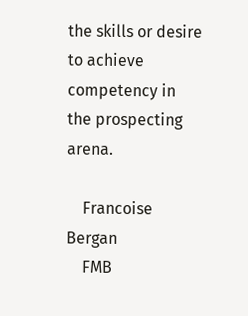the skills or desire to achieve competency in the prospecting arena.

    Francoise Bergan
    FMB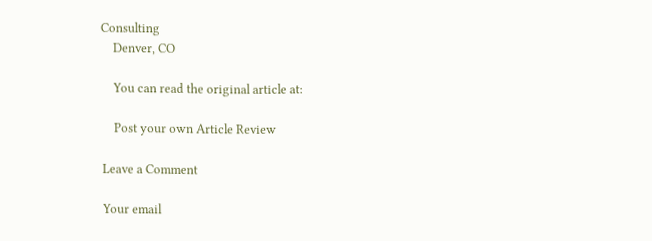Consulting
    Denver, CO

    You can read the original article at:

    Post your own Article Review

Leave a Comment

Your email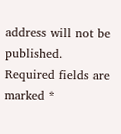address will not be published. Required fields are marked *